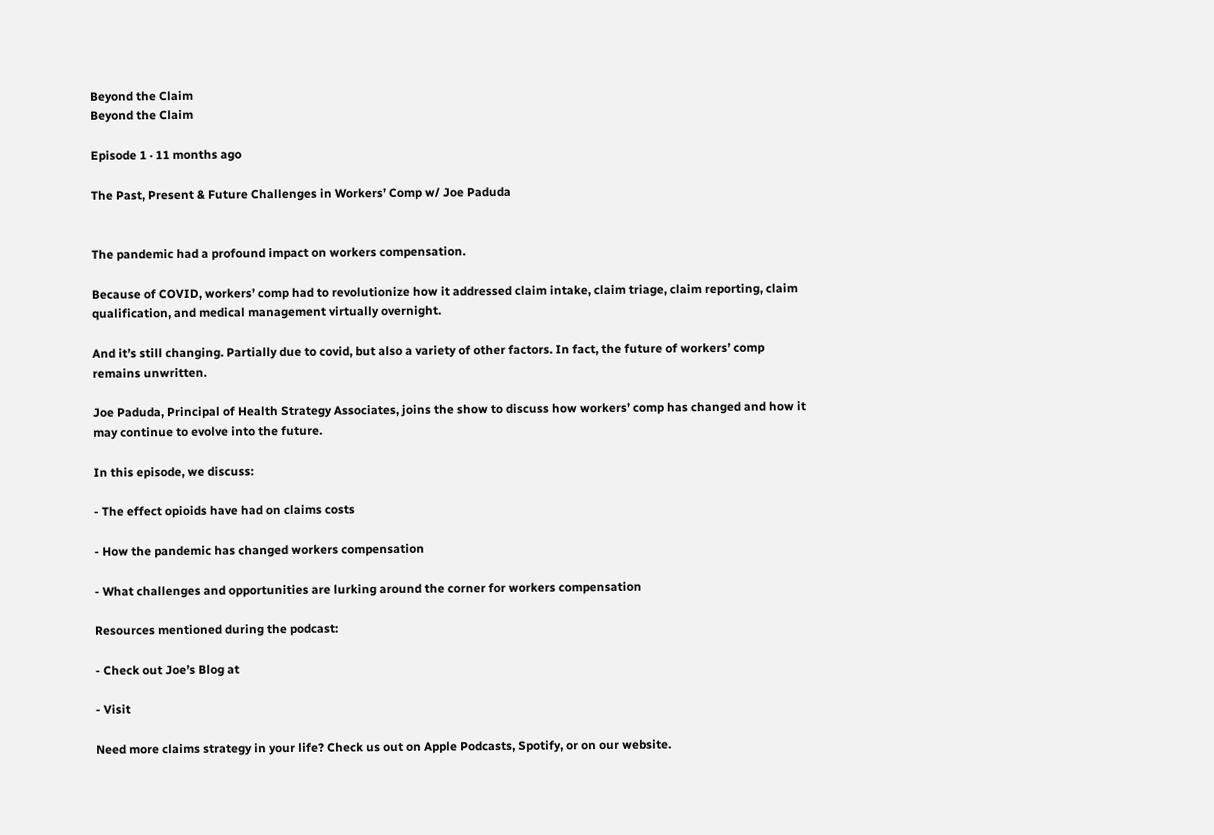Beyond the Claim
Beyond the Claim

Episode 1 · 11 months ago

The Past, Present & Future Challenges in Workers’ Comp w/ Joe Paduda


The pandemic had a profound impact on workers compensation.

Because of COVID, workers’ comp had to revolutionize how it addressed claim intake, claim triage, claim reporting, claim qualification, and medical management virtually overnight.

And it’s still changing. Partially due to covid, but also a variety of other factors. In fact, the future of workers’ comp remains unwritten.

Joe Paduda, Principal of Health Strategy Associates, joins the show to discuss how workers’ comp has changed and how it may continue to evolve into the future.

In this episode, we discuss:

- The effect opioids have had on claims costs

- How the pandemic has changed workers compensation

- What challenges and opportunities are lurking around the corner for workers compensation

Resources mentioned during the podcast:

- Check out Joe’s Blog at

- Visit

Need more claims strategy in your life? Check us out on Apple Podcasts, Spotify, or on our website.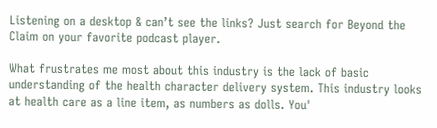Listening on a desktop & can’t see the links? Just search for Beyond the Claim on your favorite podcast player.

What frustrates me most about this industry is the lack of basic understanding of the health character delivery system. This industry looks at health care as a line item, as numbers as dolls. You'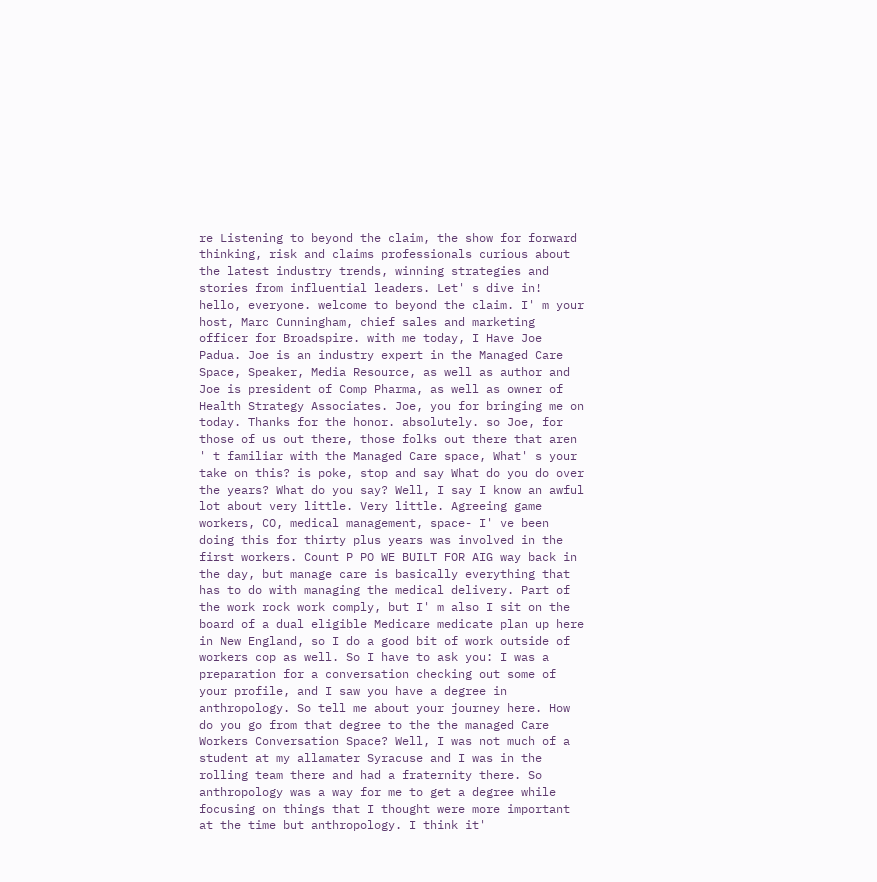re Listening to beyond the claim, the show for forward thinking, risk and claims professionals curious about the latest industry trends, winning strategies and stories from influential leaders. Let' s dive in! hello, everyone. welcome to beyond the claim. I' m your host, Marc Cunningham, chief sales and marketing officer for Broadspire. with me today, I Have Joe Padua. Joe is an industry expert in the Managed Care Space, Speaker, Media Resource, as well as author and Joe is president of Comp Pharma, as well as owner of Health Strategy Associates. Joe, you for bringing me on today. Thanks for the honor. absolutely. so Joe, for those of us out there, those folks out there that aren ' t familiar with the Managed Care space, What' s your take on this? is poke, stop and say What do you do over the years? What do you say? Well, I say I know an awful lot about very little. Very little. Agreeing game workers, CO, medical management, space- I' ve been doing this for thirty plus years was involved in the first workers. Count P PO WE BUILT FOR AIG way back in the day, but manage care is basically everything that has to do with managing the medical delivery. Part of the work rock work comply, but I' m also I sit on the board of a dual eligible Medicare medicate plan up here in New England, so I do a good bit of work outside of workers cop as well. So I have to ask you: I was a preparation for a conversation checking out some of your profile, and I saw you have a degree in anthropology. So tell me about your journey here. How do you go from that degree to the the managed Care Workers Conversation Space? Well, I was not much of a student at my allamater Syracuse and I was in the rolling team there and had a fraternity there. So anthropology was a way for me to get a degree while focusing on things that I thought were more important at the time but anthropology. I think it'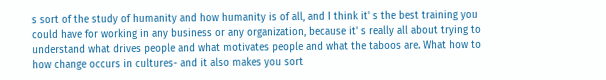s sort of the study of humanity and how humanity is of all, and I think it' s the best training you could have for working in any business or any organization, because it' s really all about trying to understand what drives people and what motivates people and what the taboos are. What how to how change occurs in cultures- and it also makes you sort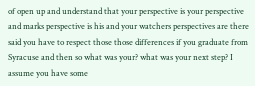of open up and understand that your perspective is your perspective and marks perspective is his and your watchers perspectives are there said you have to respect those those differences if you graduate from Syracuse and then so what was your? what was your next step? I assume you have some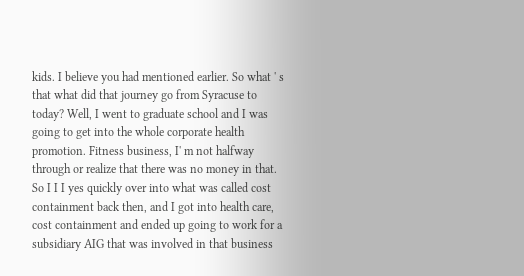kids. I believe you had mentioned earlier. So what ' s that what did that journey go from Syracuse to today? Well, I went to graduate school and I was going to get into the whole corporate health promotion. Fitness business, I' m not halfway through or realize that there was no money in that. So I I I yes quickly over into what was called cost containment back then, and I got into health care, cost containment and ended up going to work for a subsidiary AIG that was involved in that business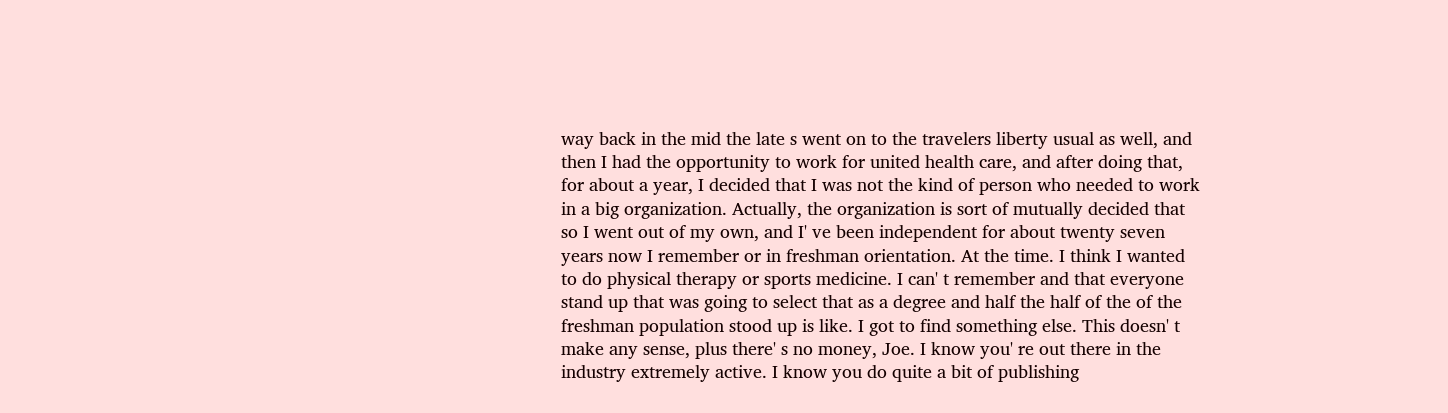way back in the mid the late s went on to the travelers liberty usual as well, and then I had the opportunity to work for united health care, and after doing that, for about a year, I decided that I was not the kind of person who needed to work in a big organization. Actually, the organization is sort of mutually decided that so I went out of my own, and I' ve been independent for about twenty seven years now I remember or in freshman orientation. At the time. I think I wanted to do physical therapy or sports medicine. I can' t remember and that everyone stand up that was going to select that as a degree and half the half of the of the freshman population stood up is like. I got to find something else. This doesn' t make any sense, plus there' s no money, Joe. I know you' re out there in the industry extremely active. I know you do quite a bit of publishing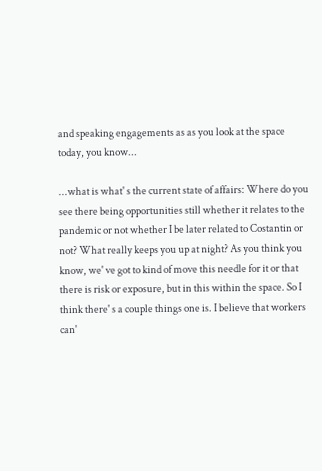and speaking engagements as as you look at the space today, you know...

...what is what' s the current state of affairs: Where do you see there being opportunities still whether it relates to the pandemic or not whether I be later related to Costantin or not? What really keeps you up at night? As you think you know, we' ve got to kind of move this needle for it or that there is risk or exposure, but in this within the space. So I think there' s a couple things one is. I believe that workers can'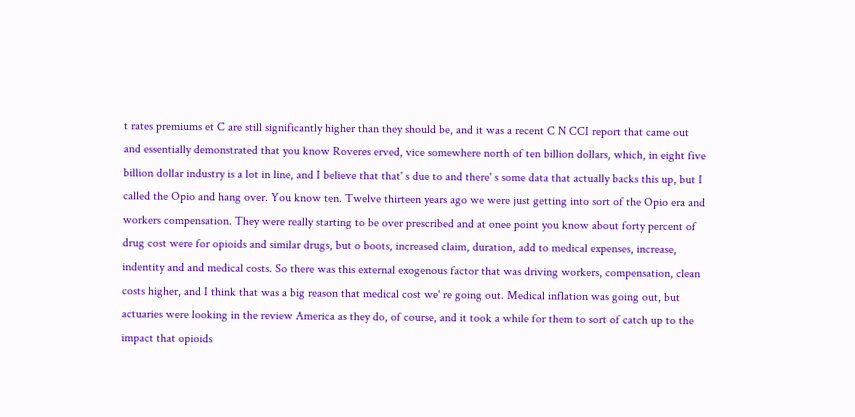t rates premiums et C are still significantly higher than they should be, and it was a recent C N CCI report that came out and essentially demonstrated that you know Roveres erved, vice somewhere north of ten billion dollars, which, in eight five billion dollar industry is a lot in line, and I believe that that' s due to and there' s some data that actually backs this up, but I called the Opio and hang over. You know ten. Twelve thirteen years ago we were just getting into sort of the Opio era and workers compensation. They were really starting to be over prescribed and at onee point you know about forty percent of drug cost were for opioids and similar drugs, but o boots, increased claim, duration, add to medical expenses, increase, indentity and and medical costs. So there was this external exogenous factor that was driving workers, compensation, clean costs higher, and I think that was a big reason that medical cost we' re going out. Medical inflation was going out, but actuaries were looking in the review America as they do, of course, and it took a while for them to sort of catch up to the impact that opioids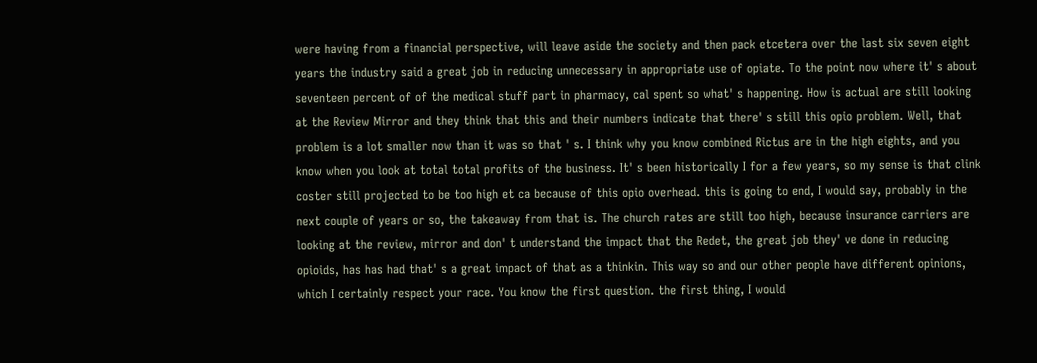were having from a financial perspective, will leave aside the society and then pack etcetera over the last six seven eight years the industry said a great job in reducing unnecessary in appropriate use of opiate. To the point now where it' s about seventeen percent of of the medical stuff part in pharmacy, cal spent so what' s happening. How is actual are still looking at the Review Mirror and they think that this and their numbers indicate that there' s still this opio problem. Well, that problem is a lot smaller now than it was so that ' s. I think why you know combined Rictus are in the high eights, and you know when you look at total total profits of the business. It' s been historically I for a few years, so my sense is that clink coster still projected to be too high et ca because of this opio overhead. this is going to end, I would say, probably in the next couple of years or so, the takeaway from that is. The church rates are still too high, because insurance carriers are looking at the review, mirror and don' t understand the impact that the Redet, the great job they' ve done in reducing opioids, has has had that' s a great impact of that as a thinkin. This way so and our other people have different opinions, which I certainly respect your race. You know the first question. the first thing, I would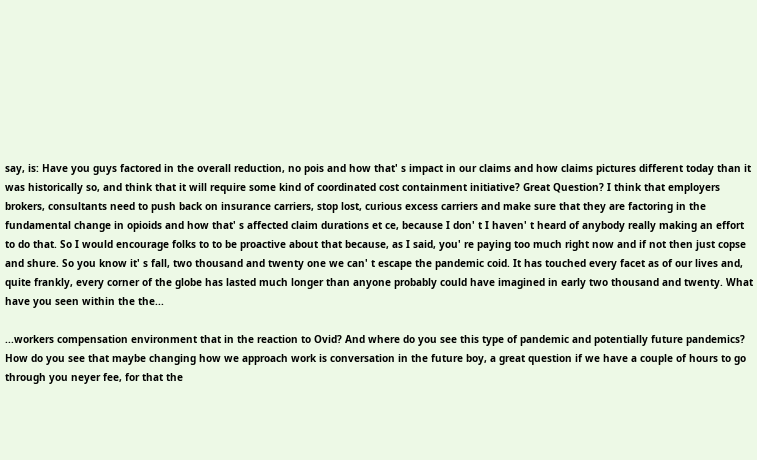say, is: Have you guys factored in the overall reduction, no pois and how that' s impact in our claims and how claims pictures different today than it was historically so, and think that it will require some kind of coordinated cost containment initiative? Great Question? I think that employers brokers, consultants need to push back on insurance carriers, stop lost, curious excess carriers and make sure that they are factoring in the fundamental change in opioids and how that' s affected claim durations et ce, because I don' t I haven' t heard of anybody really making an effort to do that. So I would encourage folks to to be proactive about that because, as I said, you' re paying too much right now and if not then just copse and shure. So you know it' s fall, two thousand and twenty one we can' t escape the pandemic coid. It has touched every facet as of our lives and, quite frankly, every corner of the globe has lasted much longer than anyone probably could have imagined in early two thousand and twenty. What have you seen within the the...

...workers compensation environment that in the reaction to Ovid? And where do you see this type of pandemic and potentially future pandemics? How do you see that maybe changing how we approach work is conversation in the future boy, a great question if we have a couple of hours to go through you neyer fee, for that the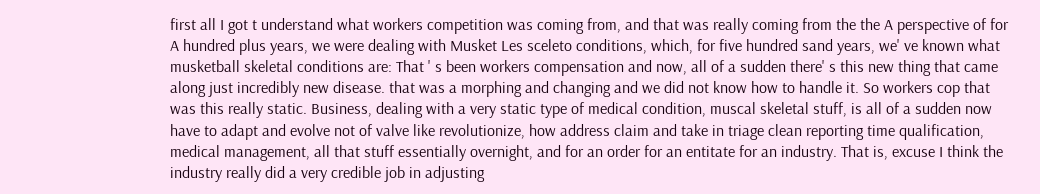first all I got t understand what workers competition was coming from, and that was really coming from the the A perspective of for A hundred plus years, we were dealing with Musket Les sceleto conditions, which, for five hundred sand years, we' ve known what musketball skeletal conditions are: That ' s been workers compensation and now, all of a sudden there' s this new thing that came along just incredibly new disease. that was a morphing and changing and we did not know how to handle it. So workers cop that was this really static. Business, dealing with a very static type of medical condition, muscal skeletal stuff, is all of a sudden now have to adapt and evolve not of valve like revolutionize, how address claim and take in triage clean reporting time qualification, medical management, all that stuff essentially overnight, and for an order for an entitate for an industry. That is, excuse I think the industry really did a very credible job in adjusting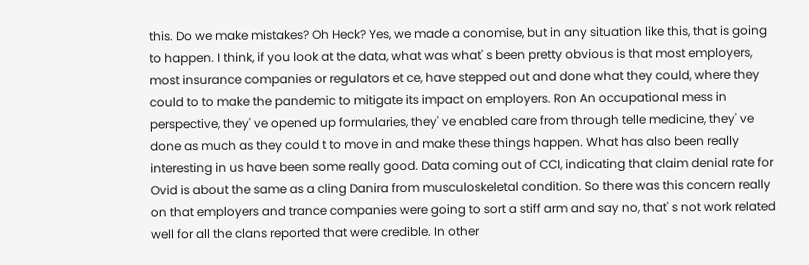this. Do we make mistakes? Oh Heck? Yes, we made a conomise, but in any situation like this, that is going to happen. I think, if you look at the data, what was what' s been pretty obvious is that most employers, most insurance companies or regulators et ce, have stepped out and done what they could, where they could to to make the pandemic to mitigate its impact on employers. Ron An occupational mess in perspective, they' ve opened up formularies, they' ve enabled care from through telle medicine, they' ve done as much as they could t to move in and make these things happen. What has also been really interesting in us have been some really good. Data coming out of CCI, indicating that claim denial rate for Ovid is about the same as a cling Danira from musculoskeletal condition. So there was this concern really on that employers and trance companies were going to sort a stiff arm and say no, that' s not work related well for all the clans reported that were credible. In other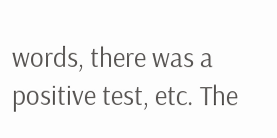words, there was a positive test, etc. The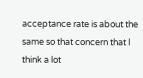acceptance rate is about the same so that concern that I think a lot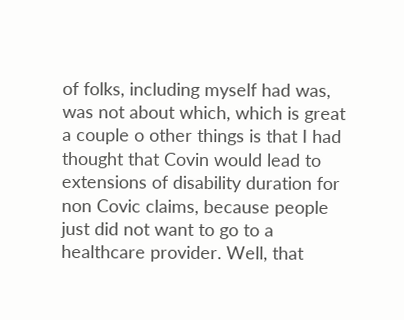of folks, including myself had was, was not about which, which is great a couple o other things is that I had thought that Covin would lead to extensions of disability duration for non Covic claims, because people just did not want to go to a healthcare provider. Well, that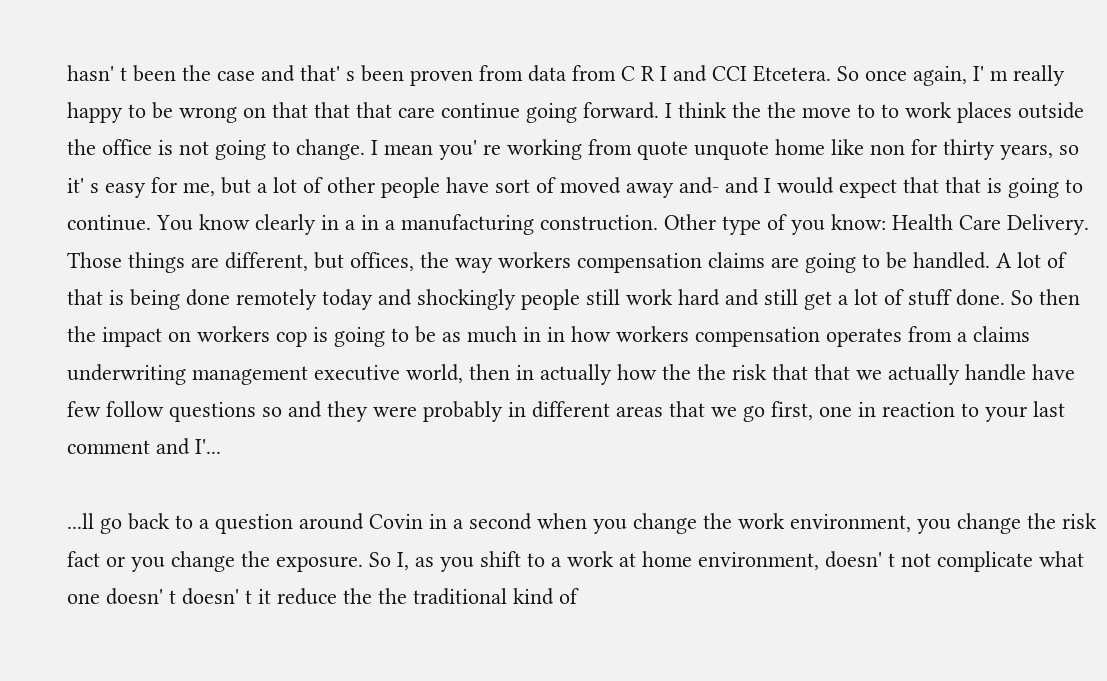hasn' t been the case and that' s been proven from data from C R I and CCI Etcetera. So once again, I' m really happy to be wrong on that that that care continue going forward. I think the the move to to work places outside the office is not going to change. I mean you' re working from quote unquote home like non for thirty years, so it' s easy for me, but a lot of other people have sort of moved away and- and I would expect that that is going to continue. You know clearly in a in a manufacturing construction. Other type of you know: Health Care Delivery. Those things are different, but offices, the way workers compensation claims are going to be handled. A lot of that is being done remotely today and shockingly people still work hard and still get a lot of stuff done. So then the impact on workers cop is going to be as much in in how workers compensation operates from a claims underwriting management executive world, then in actually how the the risk that that we actually handle have few follow questions so and they were probably in different areas that we go first, one in reaction to your last comment and I'...

...ll go back to a question around Covin in a second when you change the work environment, you change the risk fact or you change the exposure. So I, as you shift to a work at home environment, doesn' t not complicate what one doesn' t doesn' t it reduce the the traditional kind of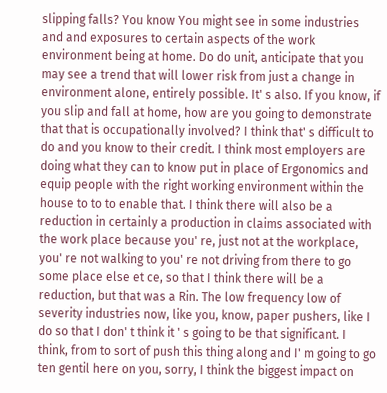slipping falls? You know You might see in some industries and and exposures to certain aspects of the work environment being at home. Do do unit, anticipate that you may see a trend that will lower risk from just a change in environment alone, entirely possible. It' s also. If you know, if you slip and fall at home, how are you going to demonstrate that that is occupationally involved? I think that' s difficult to do and you know to their credit. I think most employers are doing what they can to know put in place of Ergonomics and equip people with the right working environment within the house to to to enable that. I think there will also be a reduction in certainly a production in claims associated with the work place because you' re, just not at the workplace, you' re not walking to you' re not driving from there to go some place else et ce, so that I think there will be a reduction, but that was a Rin. The low frequency low of severity industries now, like you, know, paper pushers, like I do so that I don' t think it ' s going to be that significant. I think, from to sort of push this thing along and I' m going to go ten gentil here on you, sorry, I think the biggest impact on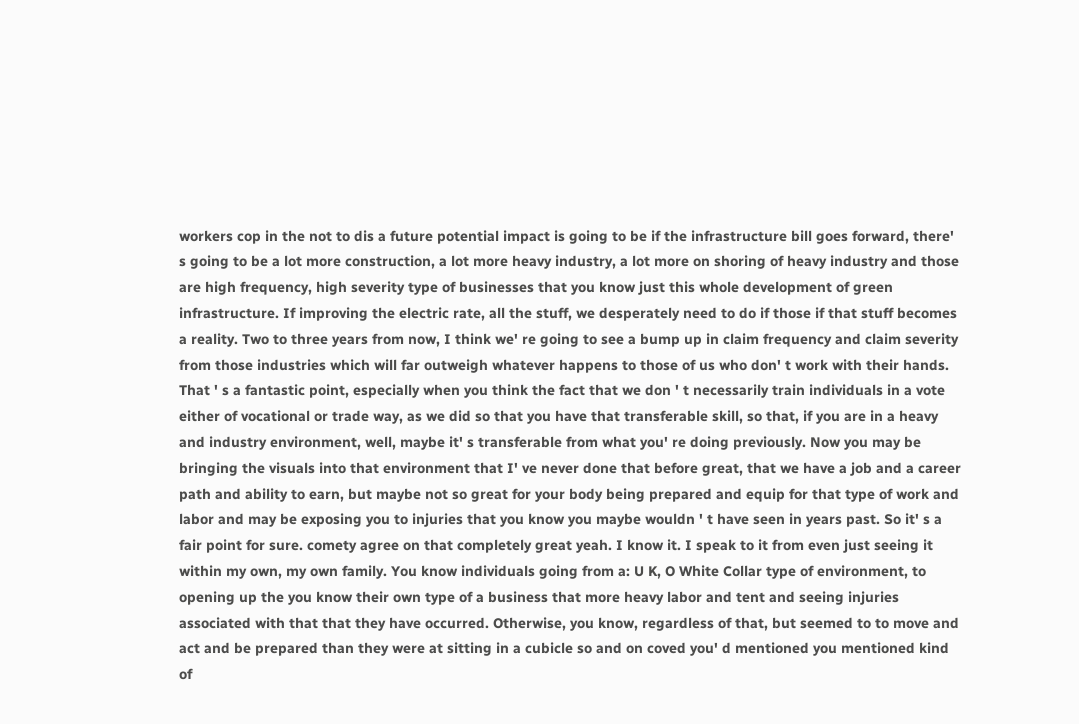workers cop in the not to dis a future potential impact is going to be if the infrastructure bill goes forward, there' s going to be a lot more construction, a lot more heavy industry, a lot more on shoring of heavy industry and those are high frequency, high severity type of businesses that you know just this whole development of green infrastructure. If improving the electric rate, all the stuff, we desperately need to do if those if that stuff becomes a reality. Two to three years from now, I think we' re going to see a bump up in claim frequency and claim severity from those industries which will far outweigh whatever happens to those of us who don' t work with their hands. That ' s a fantastic point, especially when you think the fact that we don ' t necessarily train individuals in a vote either of vocational or trade way, as we did so that you have that transferable skill, so that, if you are in a heavy and industry environment, well, maybe it' s transferable from what you' re doing previously. Now you may be bringing the visuals into that environment that I' ve never done that before great, that we have a job and a career path and ability to earn, but maybe not so great for your body being prepared and equip for that type of work and labor and may be exposing you to injuries that you know you maybe wouldn ' t have seen in years past. So it' s a fair point for sure. comety agree on that completely great yeah. I know it. I speak to it from even just seeing it within my own, my own family. You know individuals going from a: U K, O White Collar type of environment, to opening up the you know their own type of a business that more heavy labor and tent and seeing injuries associated with that that they have occurred. Otherwise, you know, regardless of that, but seemed to to move and act and be prepared than they were at sitting in a cubicle so and on coved you' d mentioned you mentioned kind of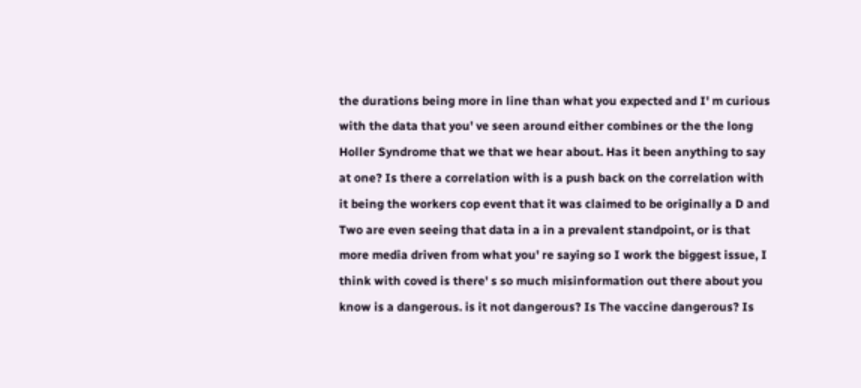the durations being more in line than what you expected and I' m curious with the data that you' ve seen around either combines or the the long Holler Syndrome that we that we hear about. Has it been anything to say at one? Is there a correlation with is a push back on the correlation with it being the workers cop event that it was claimed to be originally a D and Two are even seeing that data in a in a prevalent standpoint, or is that more media driven from what you' re saying so I work the biggest issue, I think with coved is there' s so much misinformation out there about you know is a dangerous. is it not dangerous? Is The vaccine dangerous? Is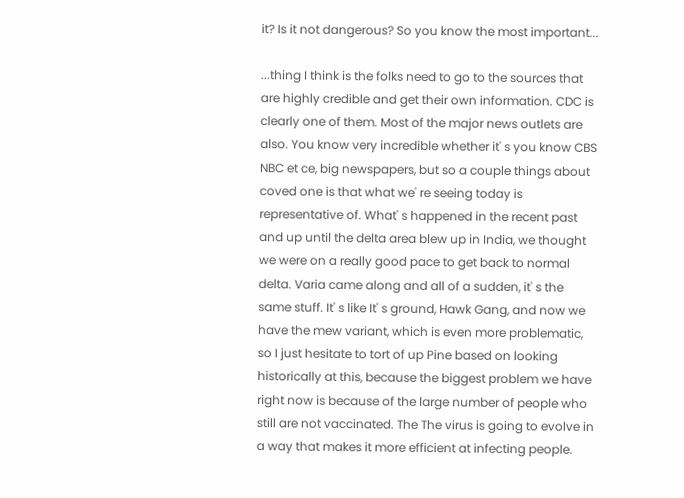it? Is it not dangerous? So you know the most important...

...thing I think is the folks need to go to the sources that are highly credible and get their own information. CDC is clearly one of them. Most of the major news outlets are also. You know very incredible whether it' s you know CBS NBC et ce, big newspapers, but so a couple things about coved one is that what we' re seeing today is representative of. What' s happened in the recent past and up until the delta area blew up in India, we thought we were on a really good pace to get back to normal delta. Varia came along and all of a sudden, it' s the same stuff. It' s like It' s ground, Hawk Gang, and now we have the mew variant, which is even more problematic, so I just hesitate to tort of up Pine based on looking historically at this, because the biggest problem we have right now is because of the large number of people who still are not vaccinated. The The virus is going to evolve in a way that makes it more efficient at infecting people.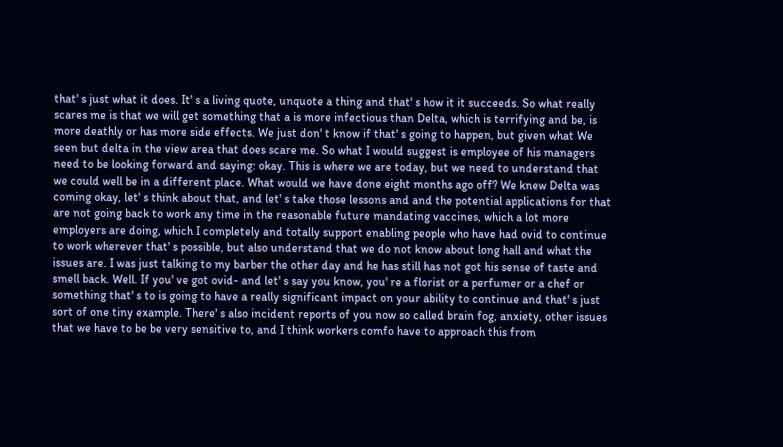that' s just what it does. It' s a living quote, unquote a thing and that' s how it it succeeds. So what really scares me is that we will get something that a is more infectious than Delta, which is terrifying and be, is more deathly or has more side effects. We just don' t know if that' s going to happen, but given what We seen but delta in the view area that does scare me. So what I would suggest is employee of his managers need to be looking forward and saying: okay. This is where we are today, but we need to understand that we could well be in a different place. What would we have done eight months ago off? We knew Delta was coming okay, let' s think about that, and let' s take those lessons and and the potential applications for that are not going back to work any time in the reasonable future mandating vaccines, which a lot more employers are doing, which I completely and totally support enabling people who have had ovid to continue to work wherever that' s possible, but also understand that we do not know about long hall and what the issues are. I was just talking to my barber the other day and he has still has not got his sense of taste and smell back. Well. If you' ve got ovid- and let' s say you know, you' re a florist or a perfumer or a chef or something that' s to is going to have a really significant impact on your ability to continue and that' s just sort of one tiny example. There' s also incident reports of you now so called brain fog, anxiety, other issues that we have to be be very sensitive to, and I think workers comfo have to approach this from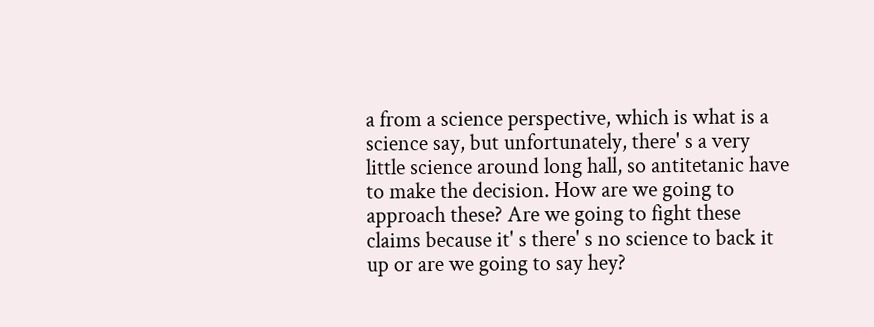a from a science perspective, which is what is a science say, but unfortunately, there' s a very little science around long hall, so antitetanic have to make the decision. How are we going to approach these? Are we going to fight these claims because it' s there' s no science to back it up or are we going to say hey?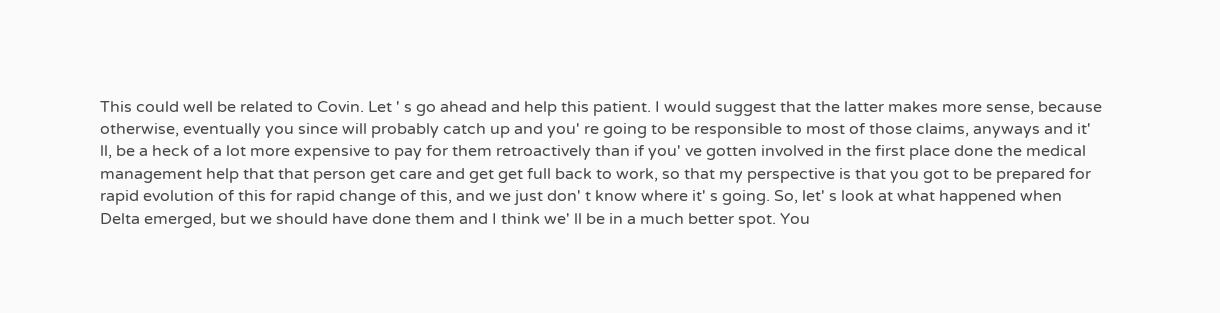This could well be related to Covin. Let ' s go ahead and help this patient. I would suggest that the latter makes more sense, because otherwise, eventually you since will probably catch up and you' re going to be responsible to most of those claims, anyways and it' ll, be a heck of a lot more expensive to pay for them retroactively than if you' ve gotten involved in the first place done the medical management help that that person get care and get get full back to work, so that my perspective is that you got to be prepared for rapid evolution of this for rapid change of this, and we just don' t know where it' s going. So, let' s look at what happened when Delta emerged, but we should have done them and I think we' ll be in a much better spot. You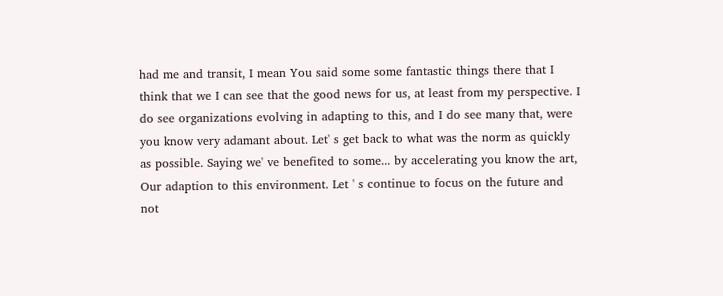had me and transit, I mean You said some some fantastic things there that I think that we I can see that the good news for us, at least from my perspective. I do see organizations evolving in adapting to this, and I do see many that, were you know very adamant about. Let' s get back to what was the norm as quickly as possible. Saying we' ve benefited to some... by accelerating you know the art, Our adaption to this environment. Let ' s continue to focus on the future and not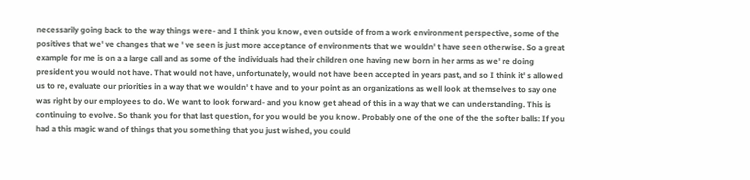necessarily going back to the way things were- and I think you know, even outside of from a work environment perspective, some of the positives that we' ve changes that we ' ve seen is just more acceptance of environments that we wouldn' t have seen otherwise. So a great example for me is on a a large call and as some of the individuals had their children one having new born in her arms as we' re doing president you would not have. That would not have, unfortunately, would not have been accepted in years past, and so I think it' s allowed us to re, evaluate our priorities in a way that we wouldn' t have and to your point as an organizations as well look at themselves to say one was right by our employees to do. We want to look forward- and you know get ahead of this in a way that we can understanding. This is continuing to evolve. So thank you for that last question, for you would be you know. Probably one of the one of the the softer balls: If you had a this magic wand of things that you something that you just wished, you could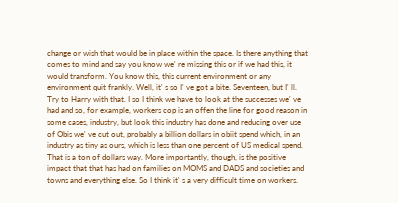change or wish that would be in place within the space. Is there anything that comes to mind and say you know we' re missing this or if we had this, it would transform. You know this, this current environment or any environment quit frankly. Well, it' s so I' ve got a bite. Seventeen, but I' ll. Try to Harry with that. I so I think we have to look at the successes we' ve had and so, for example, workers cop is an offen the line for good reason in some cases, industry, but look this industry has done and reducing over use of Obis we' ve cut out, probably a billion dollars in obiit spend which, in an industry as tiny as ours, which is less than one percent of US medical spend. That is a ton of dollars way. More importantly, though, is the positive impact that that has had on families on MOMS and DADS and societies and towns and everything else. So I think it' s a very difficult time on workers.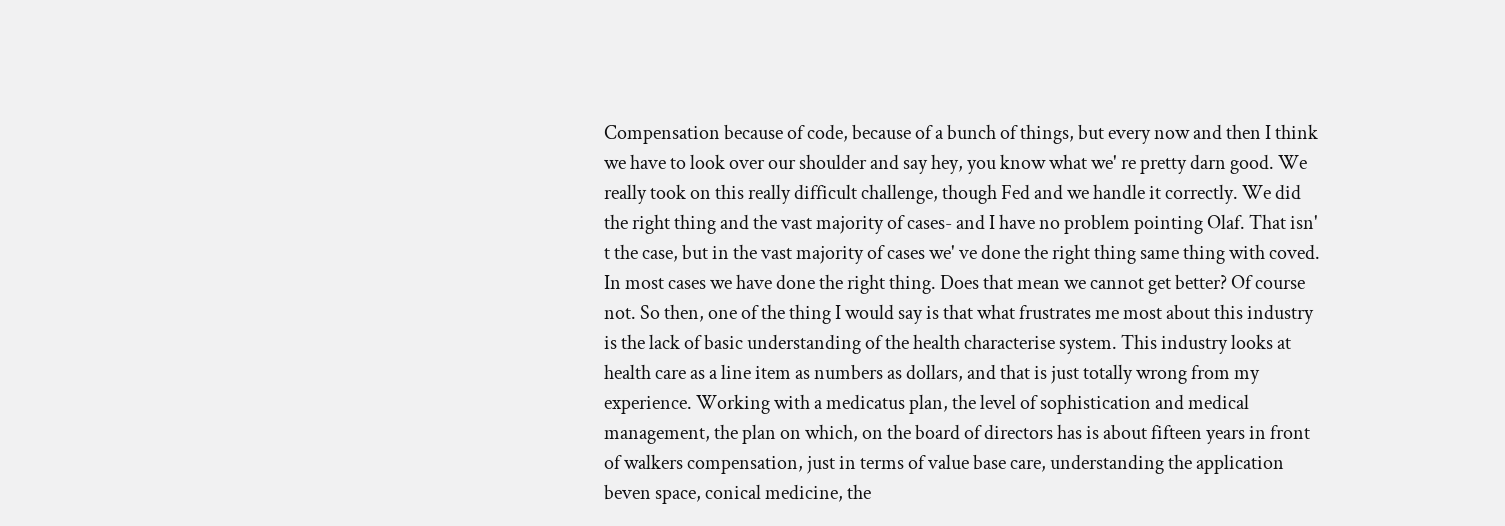Compensation because of code, because of a bunch of things, but every now and then I think we have to look over our shoulder and say hey, you know what we' re pretty darn good. We really took on this really difficult challenge, though Fed and we handle it correctly. We did the right thing and the vast majority of cases- and I have no problem pointing Olaf. That isn' t the case, but in the vast majority of cases we' ve done the right thing same thing with coved. In most cases we have done the right thing. Does that mean we cannot get better? Of course not. So then, one of the thing I would say is that what frustrates me most about this industry is the lack of basic understanding of the health characterise system. This industry looks at health care as a line item as numbers as dollars, and that is just totally wrong from my experience. Working with a medicatus plan, the level of sophistication and medical management, the plan on which, on the board of directors has is about fifteen years in front of walkers compensation, just in terms of value base care, understanding the application beven space, conical medicine, the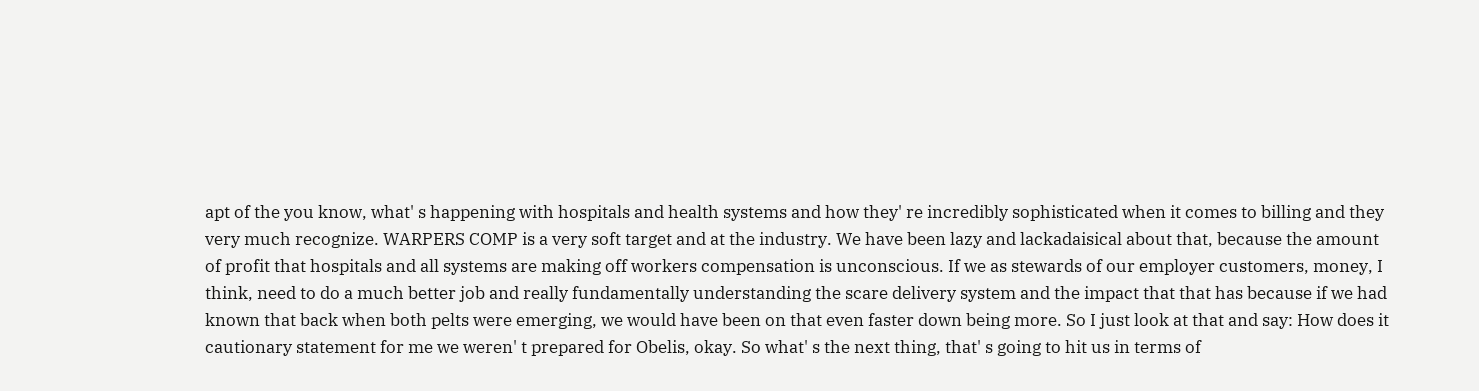apt of the you know, what' s happening with hospitals and health systems and how they' re incredibly sophisticated when it comes to billing and they very much recognize. WARPERS COMP is a very soft target and at the industry. We have been lazy and lackadaisical about that, because the amount of profit that hospitals and all systems are making off workers compensation is unconscious. If we as stewards of our employer customers, money, I think, need to do a much better job and really fundamentally understanding the scare delivery system and the impact that that has because if we had known that back when both pelts were emerging, we would have been on that even faster down being more. So I just look at that and say: How does it cautionary statement for me we weren' t prepared for Obelis, okay. So what' s the next thing, that' s going to hit us in terms of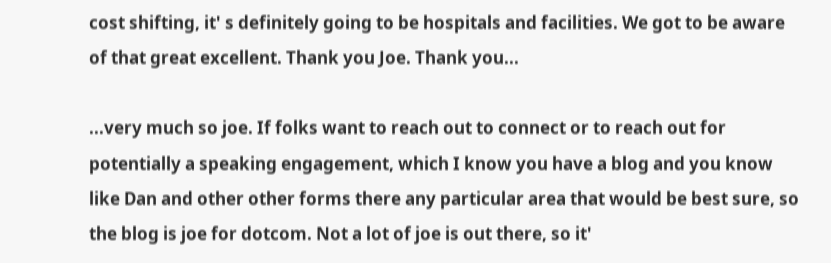cost shifting, it' s definitely going to be hospitals and facilities. We got to be aware of that great excellent. Thank you Joe. Thank you...

...very much so joe. If folks want to reach out to connect or to reach out for potentially a speaking engagement, which I know you have a blog and you know like Dan and other other forms there any particular area that would be best sure, so the blog is joe for dotcom. Not a lot of joe is out there, so it'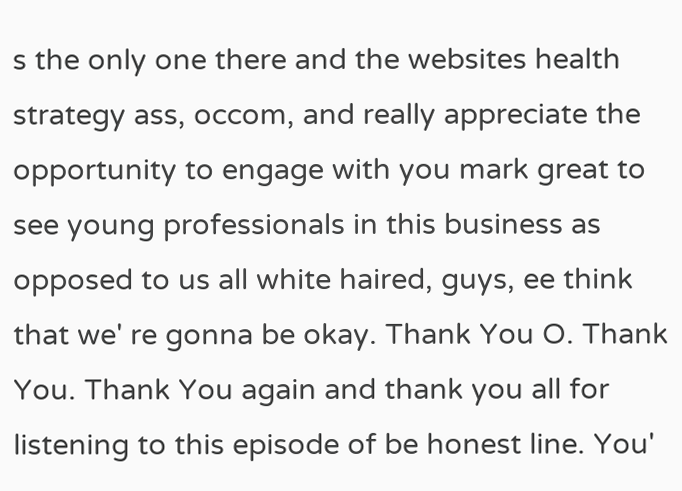s the only one there and the websites health strategy ass, occom, and really appreciate the opportunity to engage with you mark great to see young professionals in this business as opposed to us all white haired, guys, ee think that we' re gonna be okay. Thank You O. Thank You. Thank You again and thank you all for listening to this episode of be honest line. You'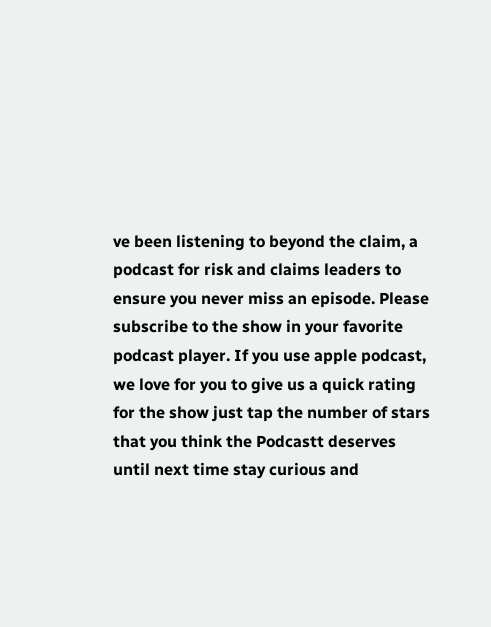ve been listening to beyond the claim, a podcast for risk and claims leaders to ensure you never miss an episode. Please subscribe to the show in your favorite podcast player. If you use apple podcast, we love for you to give us a quick rating for the show just tap the number of stars that you think the Podcastt deserves until next time stay curious and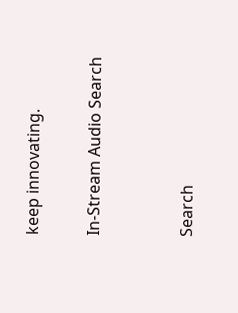keep innovating.

In-Stream Audio Search


Search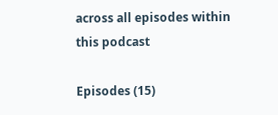across all episodes within this podcast

Episodes (15)